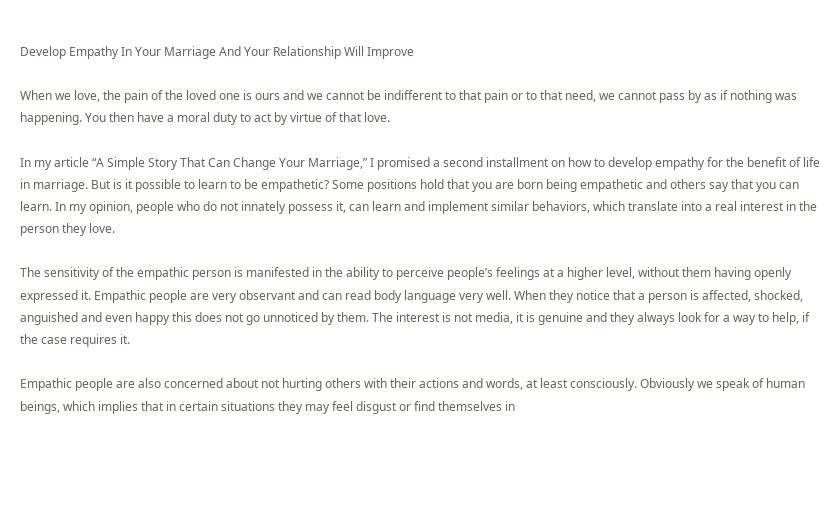Develop Empathy In Your Marriage And Your Relationship Will Improve

When we love, the pain of the loved one is ours and we cannot be indifferent to that pain or to that need, we cannot pass by as if nothing was happening. You then have a moral duty to act by virtue of that love.

In my article “A Simple Story That Can Change Your Marriage,” I promised a second installment on how to develop empathy for the benefit of life in marriage. But is it possible to learn to be empathetic? Some positions hold that you are born being empathetic and others say that you can learn. In my opinion, people who do not innately possess it, can learn and implement similar behaviors, which translate into a real interest in the person they love.

The sensitivity of the empathic person is manifested in the ability to perceive people’s feelings at a higher level, without them having openly expressed it. Empathic people are very observant and can read body language very well. When they notice that a person is affected, shocked, anguished and even happy this does not go unnoticed by them. The interest is not media, it is genuine and they always look for a way to help, if the case requires it.

Empathic people are also concerned about not hurting others with their actions and words, at least consciously. Obviously we speak of human beings, which implies that in certain situations they may feel disgust or find themselves in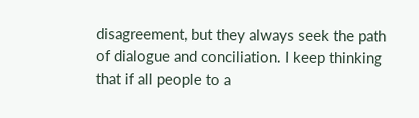disagreement, but they always seek the path of dialogue and conciliation. I keep thinking that if all people to a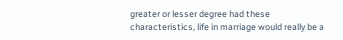greater or lesser degree had these characteristics, life in marriage would really be a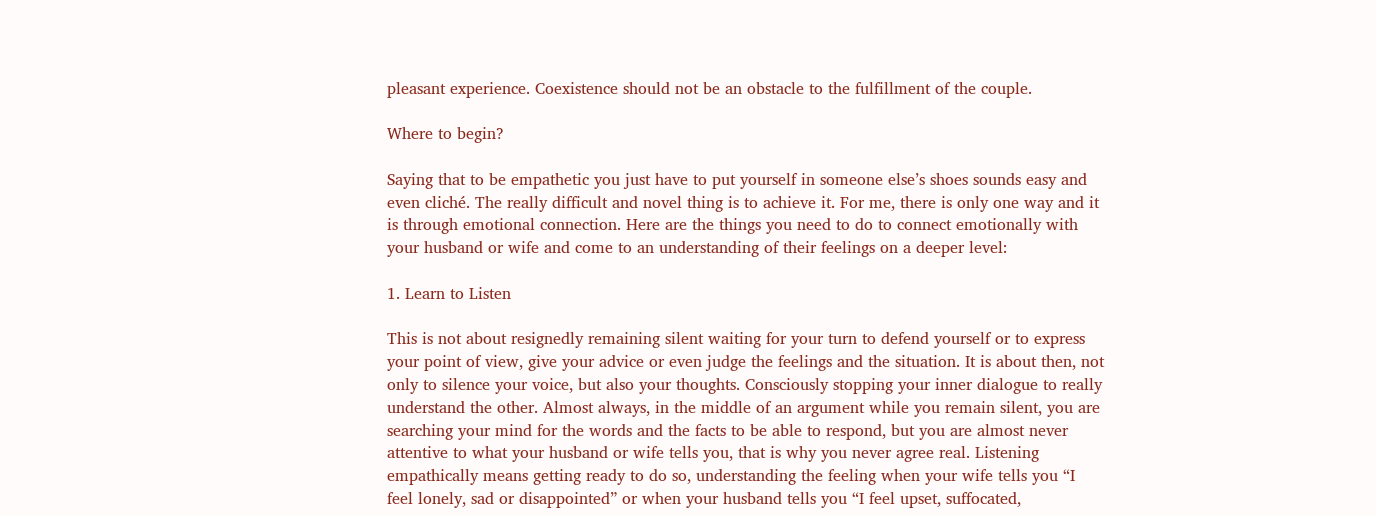pleasant experience. Coexistence should not be an obstacle to the fulfillment of the couple.

Where to begin?

Saying that to be empathetic you just have to put yourself in someone else’s shoes sounds easy and even cliché. The really difficult and novel thing is to achieve it. For me, there is only one way and it is through emotional connection. Here are the things you need to do to connect emotionally with your husband or wife and come to an understanding of their feelings on a deeper level:

1. Learn to Listen

This is not about resignedly remaining silent waiting for your turn to defend yourself or to express your point of view, give your advice or even judge the feelings and the situation. It is about then, not only to silence your voice, but also your thoughts. Consciously stopping your inner dialogue to really understand the other. Almost always, in the middle of an argument while you remain silent, you are searching your mind for the words and the facts to be able to respond, but you are almost never attentive to what your husband or wife tells you, that is why you never agree real. Listening empathically means getting ready to do so, understanding the feeling when your wife tells you “I feel lonely, sad or disappointed” or when your husband tells you “I feel upset, suffocated,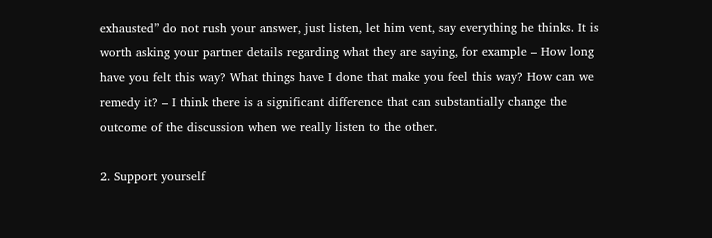exhausted” do not rush your answer, just listen, let him vent, say everything he thinks. It is worth asking your partner details regarding what they are saying, for example – How long have you felt this way? What things have I done that make you feel this way? How can we remedy it? – I think there is a significant difference that can substantially change the outcome of the discussion when we really listen to the other.

2. Support yourself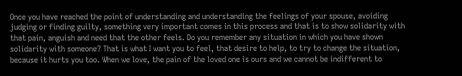Once you have reached the point of understanding and understanding the feelings of your spouse, avoiding judging or finding guilty, something very important comes in this process and that is to show solidarity with that pain, anguish and need that the other feels. Do you remember any situation in which you have shown solidarity with someone? That is what I want you to feel, that desire to help, to try to change the situation, because it hurts you too. When we love, the pain of the loved one is ours and we cannot be indifferent to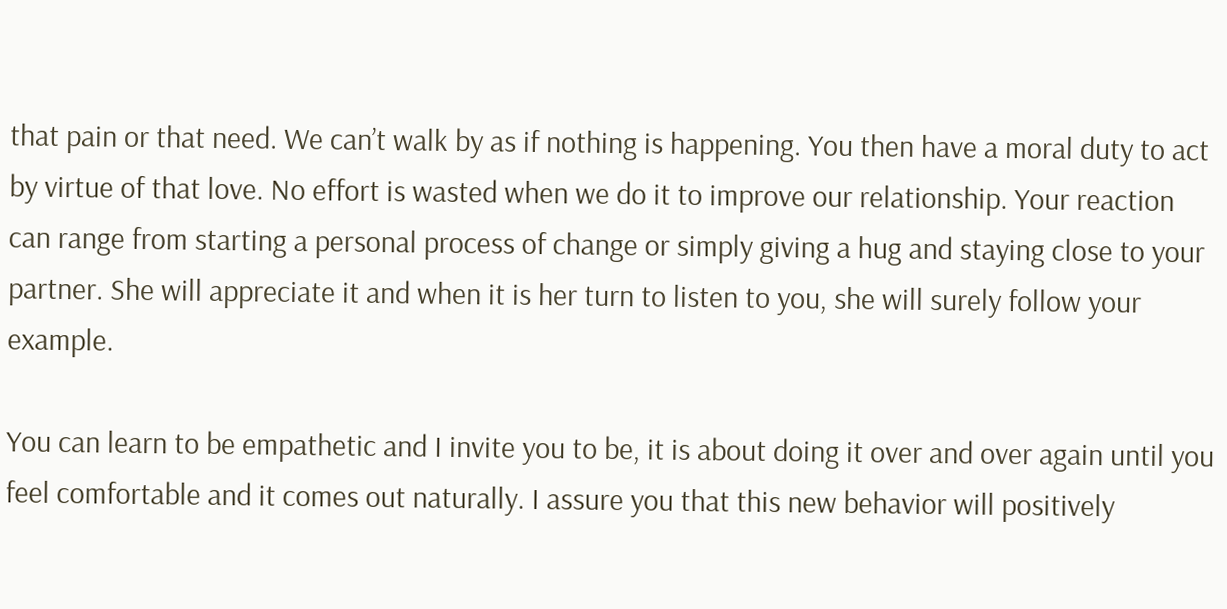that pain or that need. We can’t walk by as if nothing is happening. You then have a moral duty to act by virtue of that love. No effort is wasted when we do it to improve our relationship. Your reaction can range from starting a personal process of change or simply giving a hug and staying close to your partner. She will appreciate it and when it is her turn to listen to you, she will surely follow your example.

You can learn to be empathetic and I invite you to be, it is about doing it over and over again until you feel comfortable and it comes out naturally. I assure you that this new behavior will positively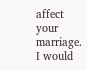affect your marriage. I would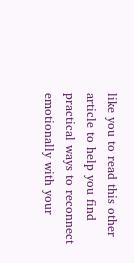like you to read this other article to help you find practical ways to reconnect emotionally with your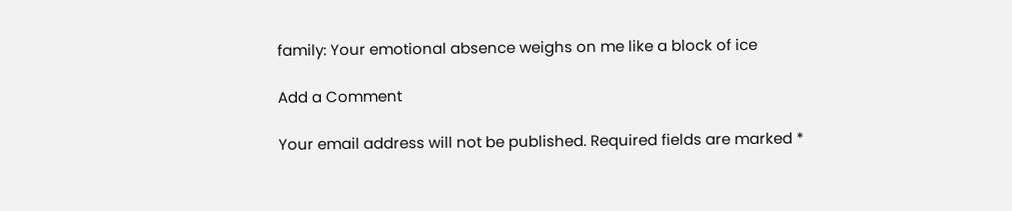family: Your emotional absence weighs on me like a block of ice

Add a Comment

Your email address will not be published. Required fields are marked *